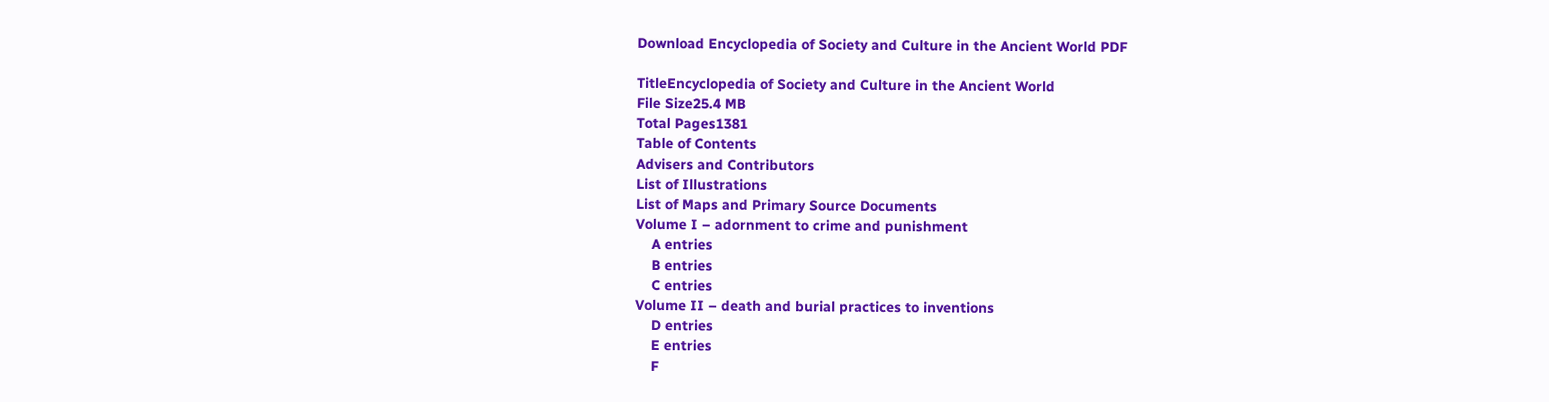Download Encyclopedia of Society and Culture in the Ancient World PDF

TitleEncyclopedia of Society and Culture in the Ancient World
File Size25.4 MB
Total Pages1381
Table of Contents
Advisers and Contributors
List of Illustrations
List of Maps and Primary Source Documents
Volume I – adornment to crime and punishment
    A entries
    B entries
    C entries
Volume II – death and burial practices to inventions
    D entries
    E entries
    F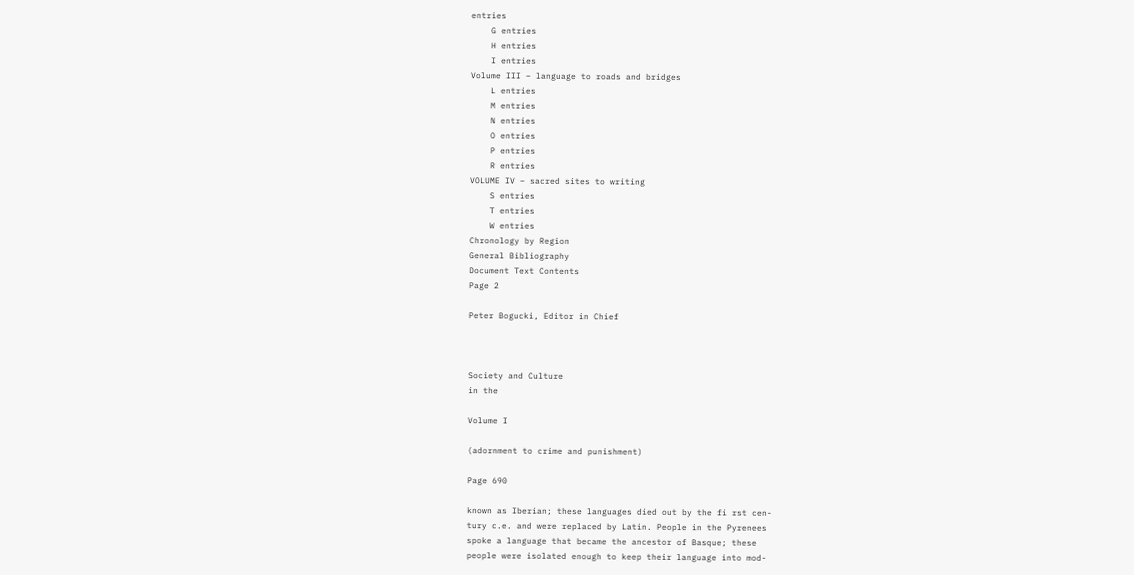entries
    G entries
    H entries
    I entries
Volume III – language to roads and bridges
    L entries
    M entries
    N entries
    O entries
    P entries
    R entries
VOLUME IV – sacred sites to writing
    S entries
    T entries
    W entries
Chronology by Region
General Bibliography
Document Text Contents
Page 2

Peter Bogucki, Editor in Chief



Society and Culture
in the

Volume I

(adornment to crime and punishment)

Page 690

known as Iberian; these languages died out by the fi rst cen-
tury c.e. and were replaced by Latin. People in the Pyrenees
spoke a language that became the ancestor of Basque; these
people were isolated enough to keep their language into mod-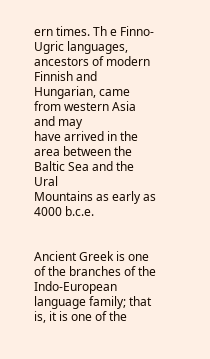ern times. Th e Finno-Ugric languages, ancestors of modern
Finnish and Hungarian, came from western Asia and may
have arrived in the area between the Baltic Sea and the Ural
Mountains as early as 4000 b.c.e.


Ancient Greek is one of the branches of the Indo-European
language family; that is, it is one of the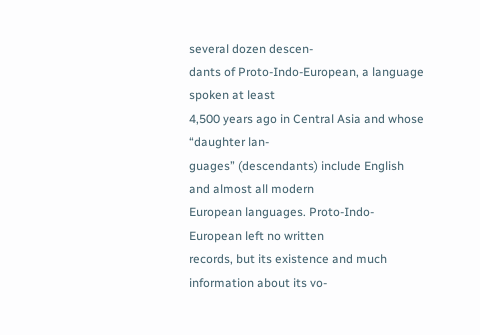several dozen descen-
dants of Proto-Indo-European, a language spoken at least
4,500 years ago in Central Asia and whose “daughter lan-
guages” (descendants) include English and almost all modern
European languages. Proto-Indo-European left no written
records, but its existence and much information about its vo-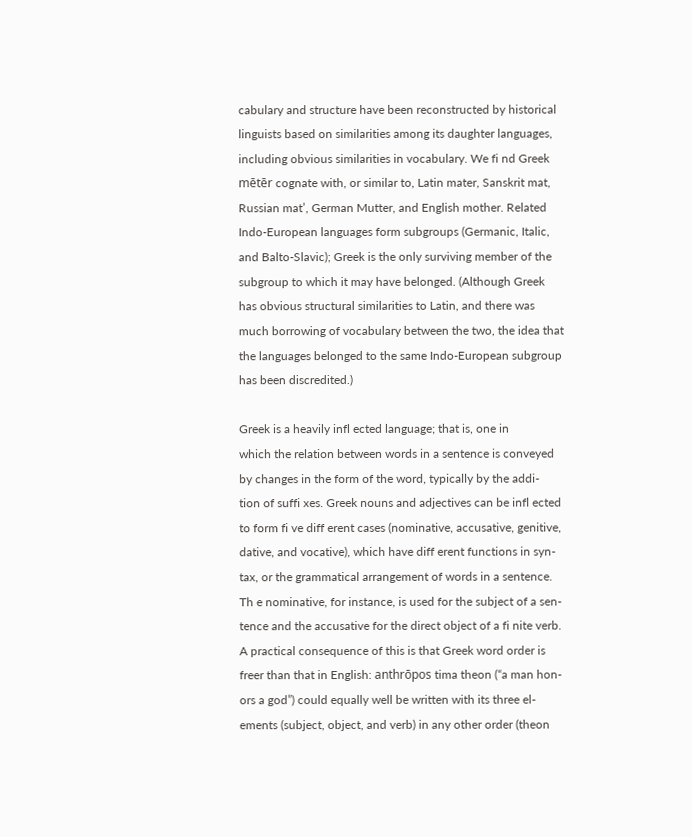cabulary and structure have been reconstructed by historical
linguists based on similarities among its daughter languages,
including obvious similarities in vocabulary. We fi nd Greek
mētēr cognate with, or similar to, Latin mater, Sanskrit mat,
Russian mat’, German Mutter, and English mother. Related
Indo-European languages form subgroups (Germanic, Italic,
and Balto-Slavic); Greek is the only surviving member of the
subgroup to which it may have belonged. (Although Greek
has obvious structural similarities to Latin, and there was
much borrowing of vocabulary between the two, the idea that
the languages belonged to the same Indo-European subgroup
has been discredited.)

Greek is a heavily infl ected language; that is, one in
which the relation between words in a sentence is conveyed
by changes in the form of the word, typically by the addi-
tion of suffi xes. Greek nouns and adjectives can be infl ected
to form fi ve diff erent cases (nominative, accusative, genitive,
dative, and vocative), which have diff erent functions in syn-
tax, or the grammatical arrangement of words in a sentence.
Th e nominative, for instance, is used for the subject of a sen-
tence and the accusative for the direct object of a fi nite verb.
A practical consequence of this is that Greek word order is
freer than that in English: anthrōpos tima theon (“a man hon-
ors a god”) could equally well be written with its three el-
ements (subject, object, and verb) in any other order (theon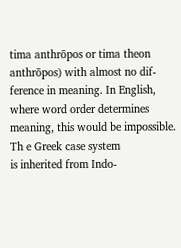tima anthrōpos or tima theon anthrōpos) with almost no dif-
ference in meaning. In English, where word order determines
meaning, this would be impossible. Th e Greek case system
is inherited from Indo-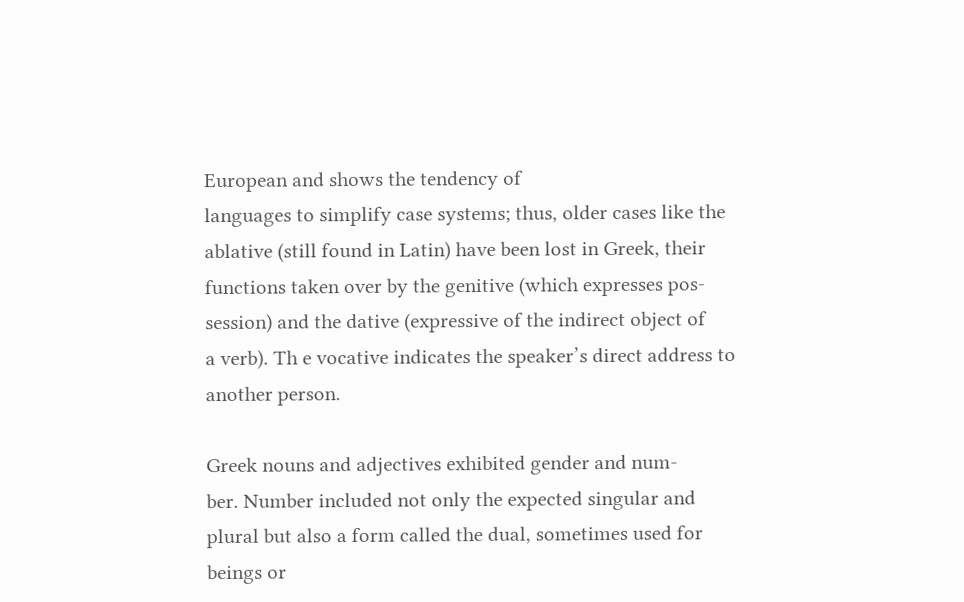European and shows the tendency of
languages to simplify case systems; thus, older cases like the
ablative (still found in Latin) have been lost in Greek, their
functions taken over by the genitive (which expresses pos-
session) and the dative (expressive of the indirect object of
a verb). Th e vocative indicates the speaker’s direct address to
another person.

Greek nouns and adjectives exhibited gender and num-
ber. Number included not only the expected singular and
plural but also a form called the dual, sometimes used for
beings or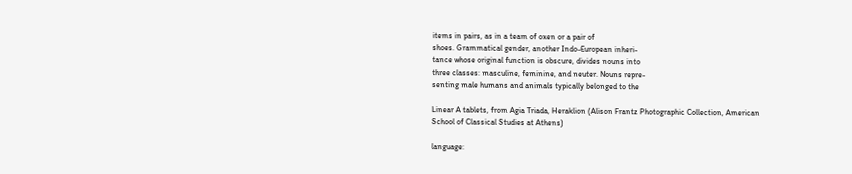items in pairs, as in a team of oxen or a pair of
shoes. Grammatical gender, another Indo-European inheri-
tance whose original function is obscure, divides nouns into
three classes: masculine, feminine, and neuter. Nouns repre-
senting male humans and animals typically belonged to the

Linear A tablets, from Agia Triada, Heraklion (Alison Frantz Photographic Collection, American School of Classical Studies at Athens)

language: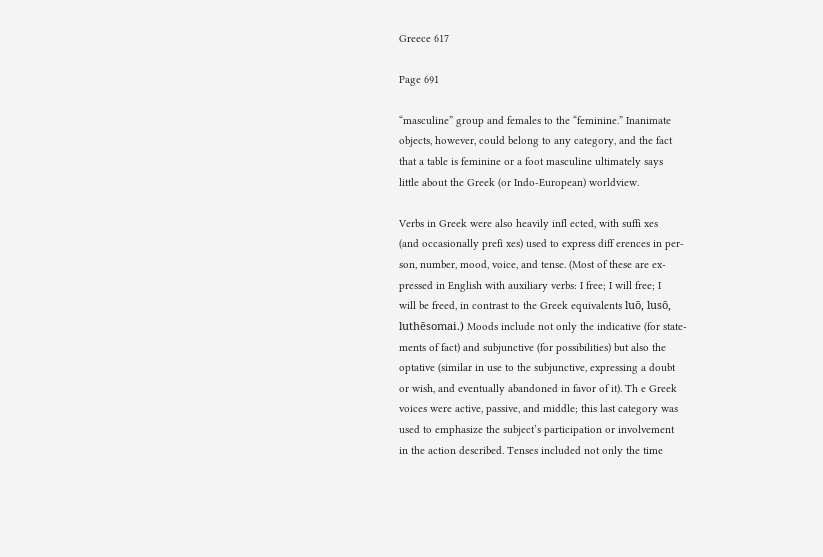Greece 617

Page 691

“masculine” group and females to the “feminine.” Inanimate
objects, however, could belong to any category, and the fact
that a table is feminine or a foot masculine ultimately says
little about the Greek (or Indo-European) worldview.

Verbs in Greek were also heavily infl ected, with suffi xes
(and occasionally prefi xes) used to express diff erences in per-
son, number, mood, voice, and tense. (Most of these are ex-
pressed in English with auxiliary verbs: I free; I will free; I
will be freed, in contrast to the Greek equivalents luō, lusō,
luthēsomai.) Moods include not only the indicative (for state-
ments of fact) and subjunctive (for possibilities) but also the
optative (similar in use to the subjunctive, expressing a doubt
or wish, and eventually abandoned in favor of it). Th e Greek
voices were active, passive, and middle; this last category was
used to emphasize the subject’s participation or involvement
in the action described. Tenses included not only the time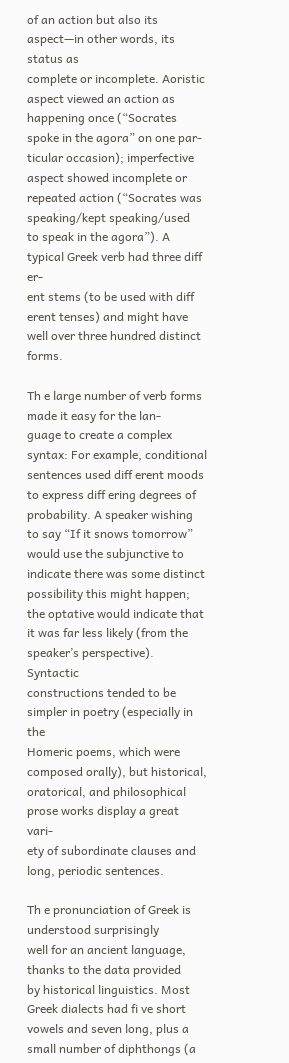of an action but also its aspect—in other words, its status as
complete or incomplete. Aoristic aspect viewed an action as
happening once (“Socrates spoke in the agora” on one par-
ticular occasion); imperfective aspect showed incomplete or
repeated action (“Socrates was speaking/kept speaking/used
to speak in the agora”). A typical Greek verb had three diff er-
ent stems (to be used with diff erent tenses) and might have
well over three hundred distinct forms.

Th e large number of verb forms made it easy for the lan-
guage to create a complex syntax: For example, conditional
sentences used diff erent moods to express diff ering degrees of
probability. A speaker wishing to say “If it snows tomorrow”
would use the subjunctive to indicate there was some distinct
possibility this might happen; the optative would indicate that
it was far less likely (from the speaker’s perspective). Syntactic
constructions tended to be simpler in poetry (especially in the
Homeric poems, which were composed orally), but historical,
oratorical, and philosophical prose works display a great vari-
ety of subordinate clauses and long, periodic sentences.

Th e pronunciation of Greek is understood surprisingly
well for an ancient language, thanks to the data provided
by historical linguistics. Most Greek dialects had fi ve short
vowels and seven long, plus a small number of diphthongs (a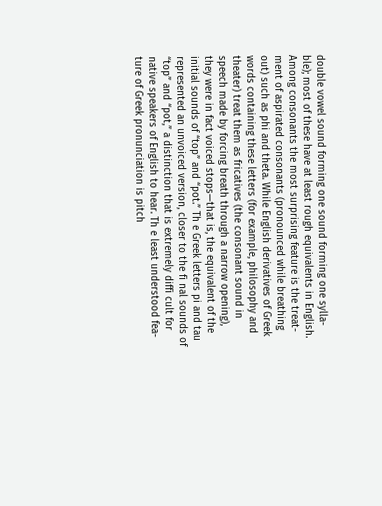double vowel sound forming one sound forming one sylla-
ble); most of these have at least rough equivalents in English.
Among consonants the most surprising feature is the treat-
ment of aspirated consonants (pronounced while breathing
out) such as phi and theta. While English derivatives of Greek
words containing these letters (for example, philosophy and
theater) treat them as fricatives (the consonant sound in
speech made by forcing breath through a narrow opening),
they were in fact voiced stops—that is, the equivalent of the
initial sounds of “top” and “pot.” Th e Greek letters pi and tau
represented an unvoiced version, closer to the fi nal sounds of
“top” and “pot,” a distinction that is extremely diffi cult for
native speakers of English to hear. Th e least understood fea-
ture of Greek pronunciation is pitch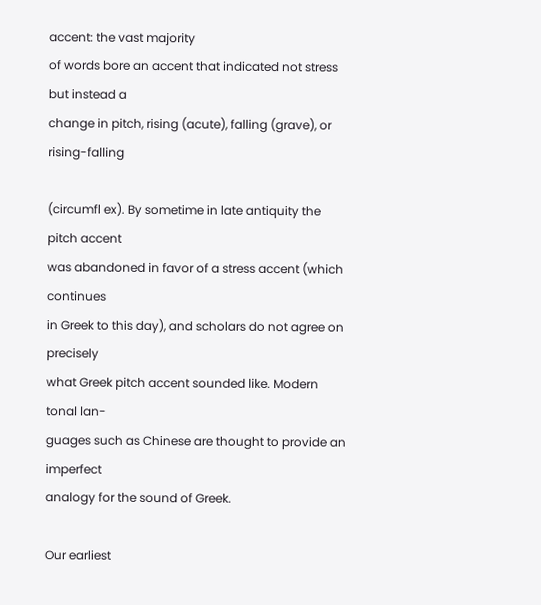accent: the vast majority
of words bore an accent that indicated not stress but instead a
change in pitch, rising (acute), falling (grave), or rising-falling

(circumfl ex). By sometime in late antiquity the pitch accent
was abandoned in favor of a stress accent (which continues
in Greek to this day), and scholars do not agree on precisely
what Greek pitch accent sounded like. Modern tonal lan-
guages such as Chinese are thought to provide an imperfect
analogy for the sound of Greek.

Our earliest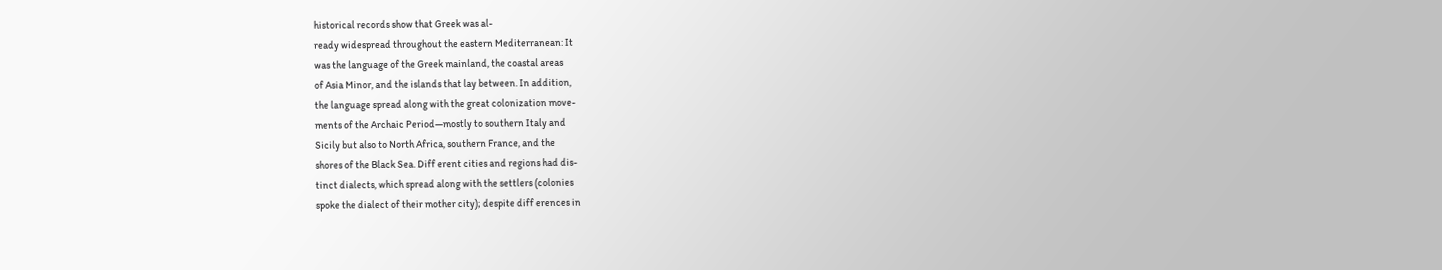historical records show that Greek was al-
ready widespread throughout the eastern Mediterranean: It
was the language of the Greek mainland, the coastal areas
of Asia Minor, and the islands that lay between. In addition,
the language spread along with the great colonization move-
ments of the Archaic Period—mostly to southern Italy and
Sicily but also to North Africa, southern France, and the
shores of the Black Sea. Diff erent cities and regions had dis-
tinct dialects, which spread along with the settlers (colonies
spoke the dialect of their mother city); despite diff erences in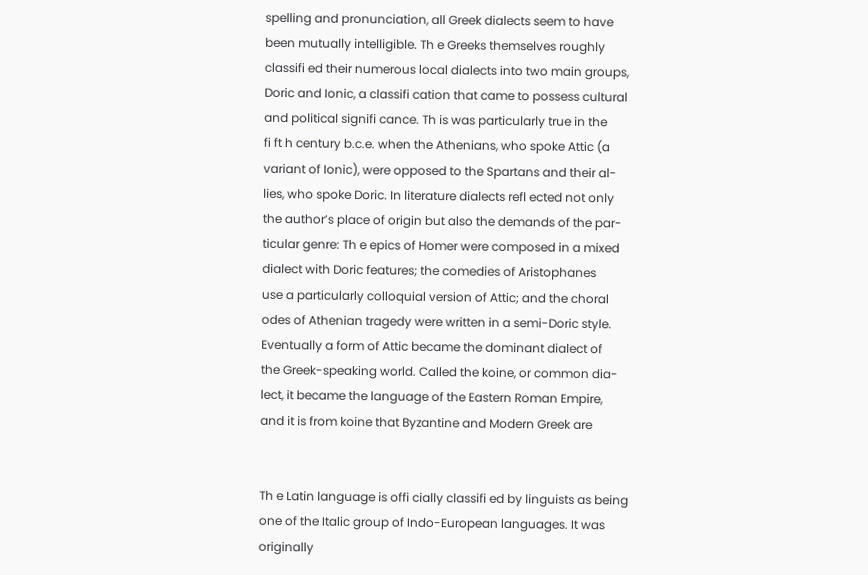spelling and pronunciation, all Greek dialects seem to have
been mutually intelligible. Th e Greeks themselves roughly
classifi ed their numerous local dialects into two main groups,
Doric and Ionic, a classifi cation that came to possess cultural
and political signifi cance. Th is was particularly true in the
fi ft h century b.c.e. when the Athenians, who spoke Attic (a
variant of Ionic), were opposed to the Spartans and their al-
lies, who spoke Doric. In literature dialects refl ected not only
the author’s place of origin but also the demands of the par-
ticular genre: Th e epics of Homer were composed in a mixed
dialect with Doric features; the comedies of Aristophanes
use a particularly colloquial version of Attic; and the choral
odes of Athenian tragedy were written in a semi-Doric style.
Eventually a form of Attic became the dominant dialect of
the Greek-speaking world. Called the koine, or common dia-
lect, it became the language of the Eastern Roman Empire,
and it is from koine that Byzantine and Modern Greek are


Th e Latin language is offi cially classifi ed by linguists as being
one of the Italic group of Indo-European languages. It was
originally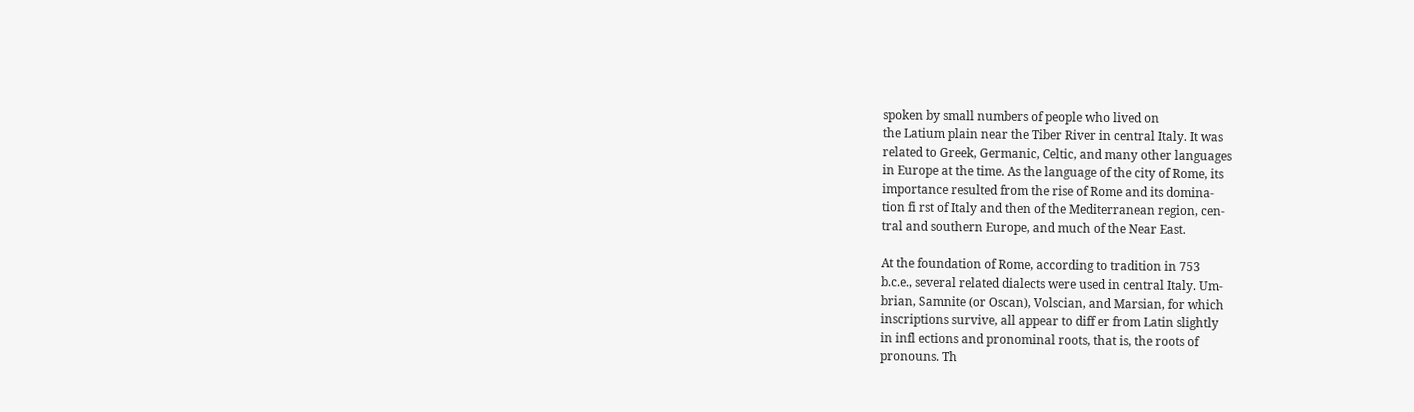spoken by small numbers of people who lived on
the Latium plain near the Tiber River in central Italy. It was
related to Greek, Germanic, Celtic, and many other languages
in Europe at the time. As the language of the city of Rome, its
importance resulted from the rise of Rome and its domina-
tion fi rst of Italy and then of the Mediterranean region, cen-
tral and southern Europe, and much of the Near East.

At the foundation of Rome, according to tradition in 753
b.c.e., several related dialects were used in central Italy. Um-
brian, Samnite (or Oscan), Volscian, and Marsian, for which
inscriptions survive, all appear to diff er from Latin slightly
in infl ections and pronominal roots, that is, the roots of
pronouns. Th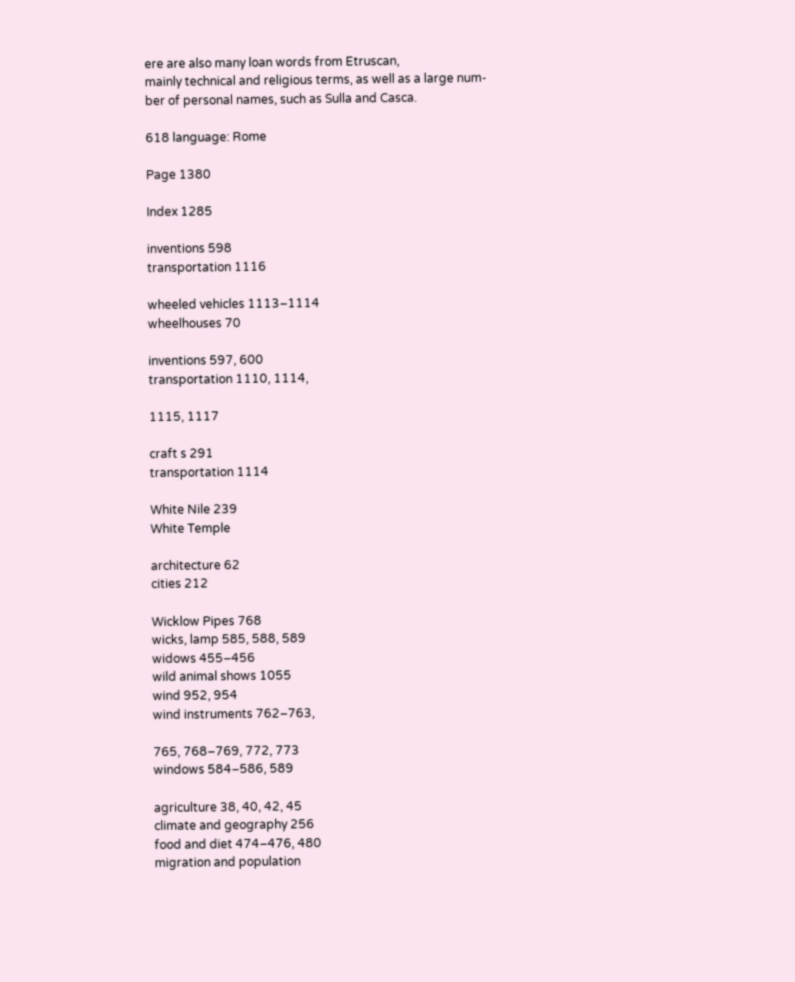ere are also many loan words from Etruscan,
mainly technical and religious terms, as well as a large num-
ber of personal names, such as Sulla and Casca.

618 language: Rome

Page 1380

Index 1285

inventions 598
transportation 1116

wheeled vehicles 1113–1114
wheelhouses 70

inventions 597, 600
transportation 1110, 1114,

1115, 1117

craft s 291
transportation 1114

White Nile 239
White Temple

architecture 62
cities 212

Wicklow Pipes 768
wicks, lamp 585, 588, 589
widows 455–456
wild animal shows 1055
wind 952, 954
wind instruments 762–763,

765, 768–769, 772, 773
windows 584–586, 589

agriculture 38, 40, 42, 45
climate and geography 256
food and diet 474–476, 480
migration and population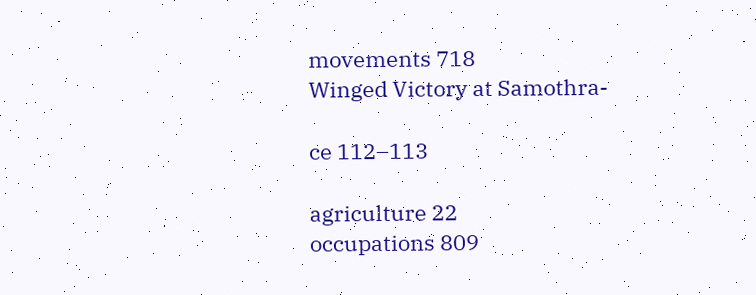movements 718
Winged Victory at Samothra-

ce 112–113

agriculture 22
occupations 809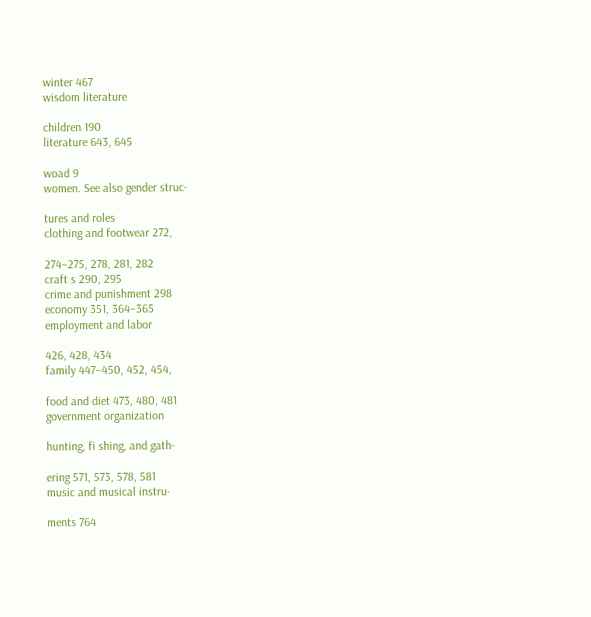winter 467
wisdom literature

children 190
literature 643, 645

woad 9
women. See also gender struc-

tures and roles
clothing and footwear 272,

274–275, 278, 281, 282
craft s 290, 295
crime and punishment 298
economy 351, 364–365
employment and labor

426, 428, 434
family 447–450, 452, 454,

food and diet 473, 480, 481
government organization

hunting, fi shing, and gath-

ering 571, 573, 578, 581
music and musical instru-

ments 764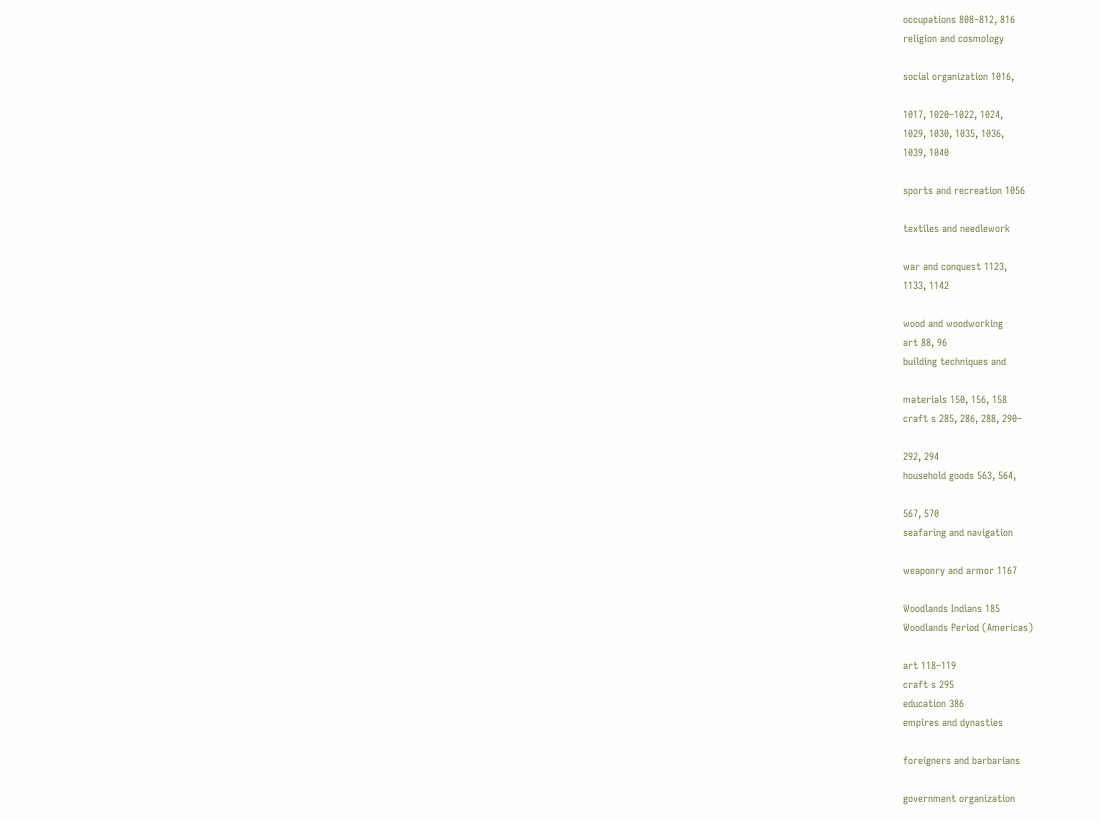occupations 808–812, 816
religion and cosmology

social organization 1016,

1017, 1020–1022, 1024,
1029, 1030, 1035, 1036,
1039, 1040

sports and recreation 1056

textiles and needlework

war and conquest 1123,
1133, 1142

wood and woodworking
art 88, 96
building techniques and

materials 150, 156, 158
craft s 285, 286, 288, 290–

292, 294
household goods 563, 564,

567, 570
seafaring and navigation

weaponry and armor 1167

Woodlands Indians 185
Woodlands Period (Americas)

art 118–119
craft s 295
education 386
empires and dynasties

foreigners and barbarians

government organization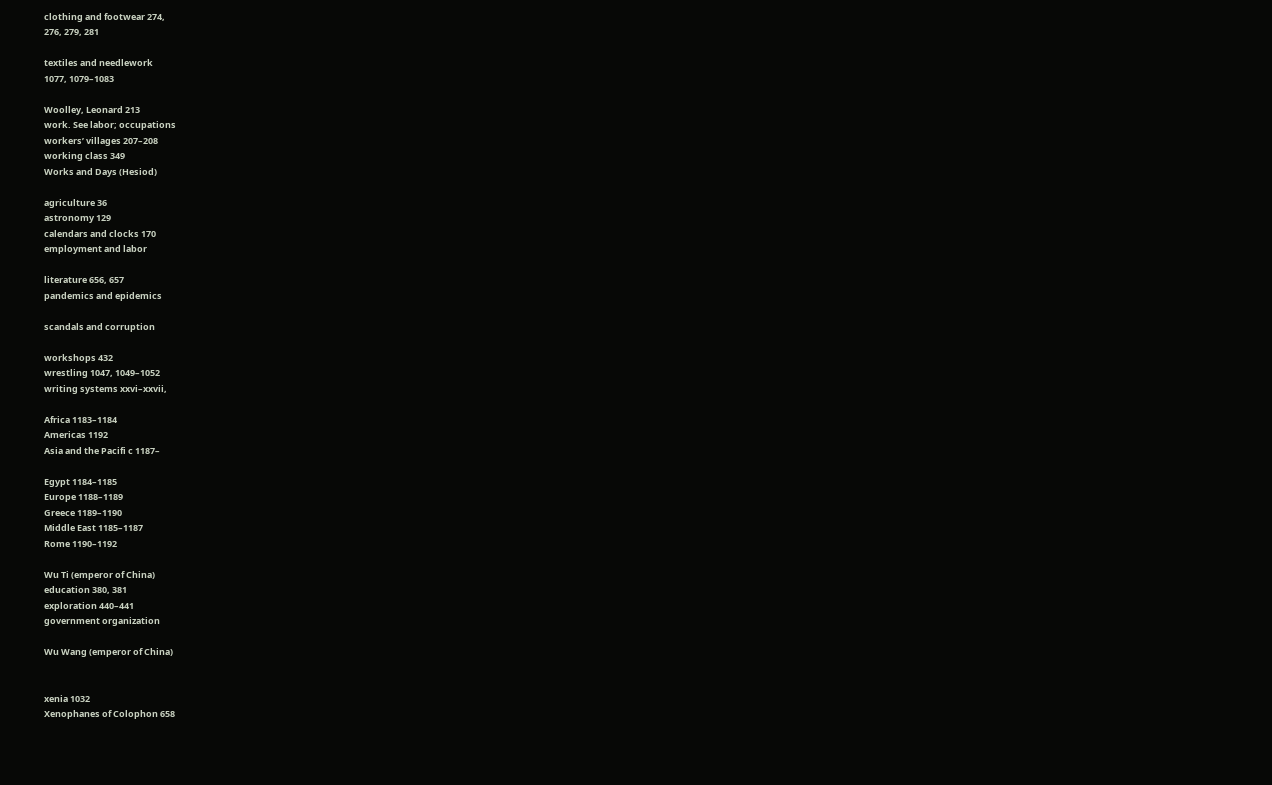clothing and footwear 274,
276, 279, 281

textiles and needlework
1077, 1079–1083

Woolley, Leonard 213
work. See labor; occupations
workers’ villages 207–208
working class 349
Works and Days (Hesiod)

agriculture 36
astronomy 129
calendars and clocks 170
employment and labor

literature 656, 657
pandemics and epidemics

scandals and corruption

workshops 432
wrestling 1047, 1049–1052
writing systems xxvi–xxvii,

Africa 1183–1184
Americas 1192
Asia and the Pacifi c 1187–

Egypt 1184–1185
Europe 1188–1189
Greece 1189–1190
Middle East 1185–1187
Rome 1190–1192

Wu Ti (emperor of China)
education 380, 381
exploration 440–441
government organization

Wu Wang (emperor of China)


xenia 1032
Xenophanes of Colophon 658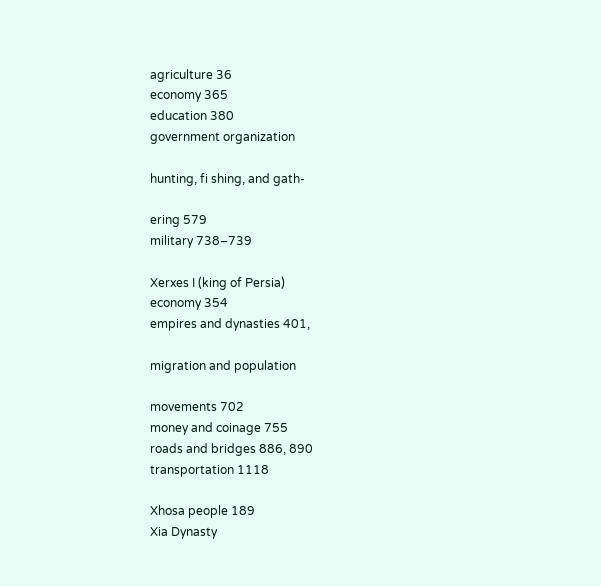agriculture 36
economy 365
education 380
government organization

hunting, fi shing, and gath-

ering 579
military 738–739

Xerxes I (king of Persia)
economy 354
empires and dynasties 401,

migration and population

movements 702
money and coinage 755
roads and bridges 886, 890
transportation 1118

Xhosa people 189
Xia Dynasty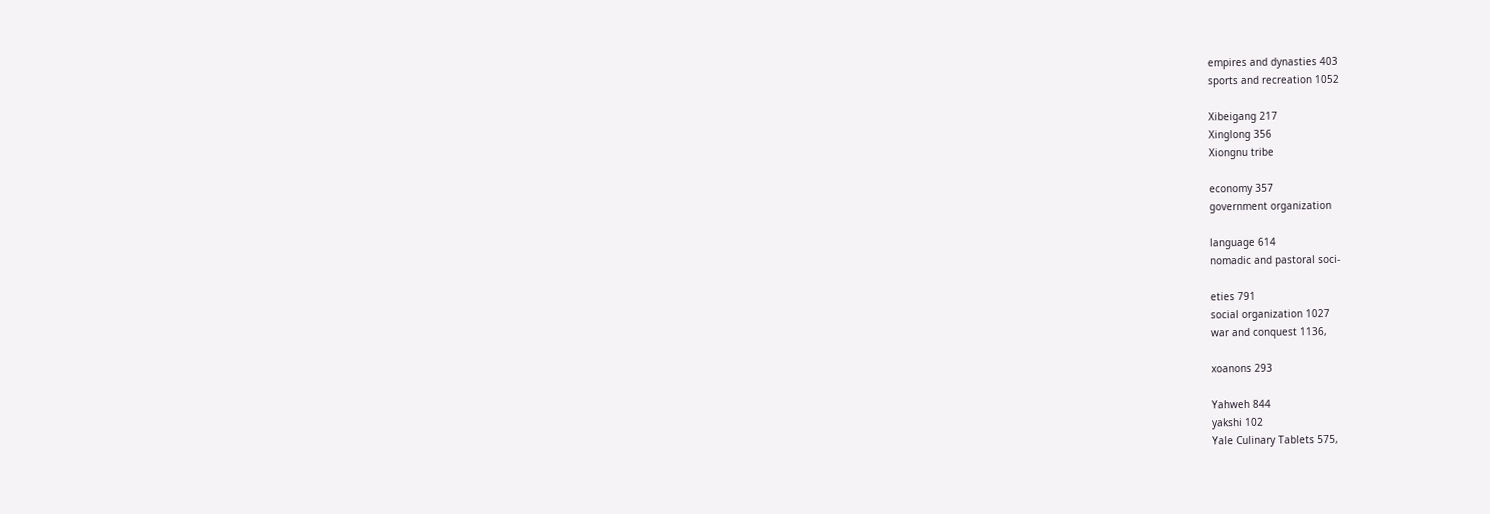empires and dynasties 403
sports and recreation 1052

Xibeigang 217
Xinglong 356
Xiongnu tribe

economy 357
government organization

language 614
nomadic and pastoral soci-

eties 791
social organization 1027
war and conquest 1136,

xoanons 293

Yahweh 844
yakshi 102
Yale Culinary Tablets 575,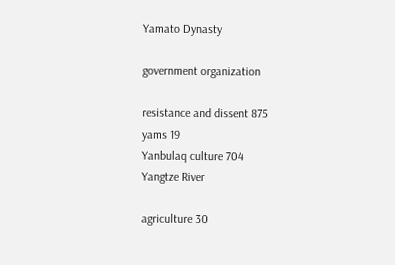Yamato Dynasty

government organization

resistance and dissent 875
yams 19
Yanbulaq culture 704
Yangtze River

agriculture 30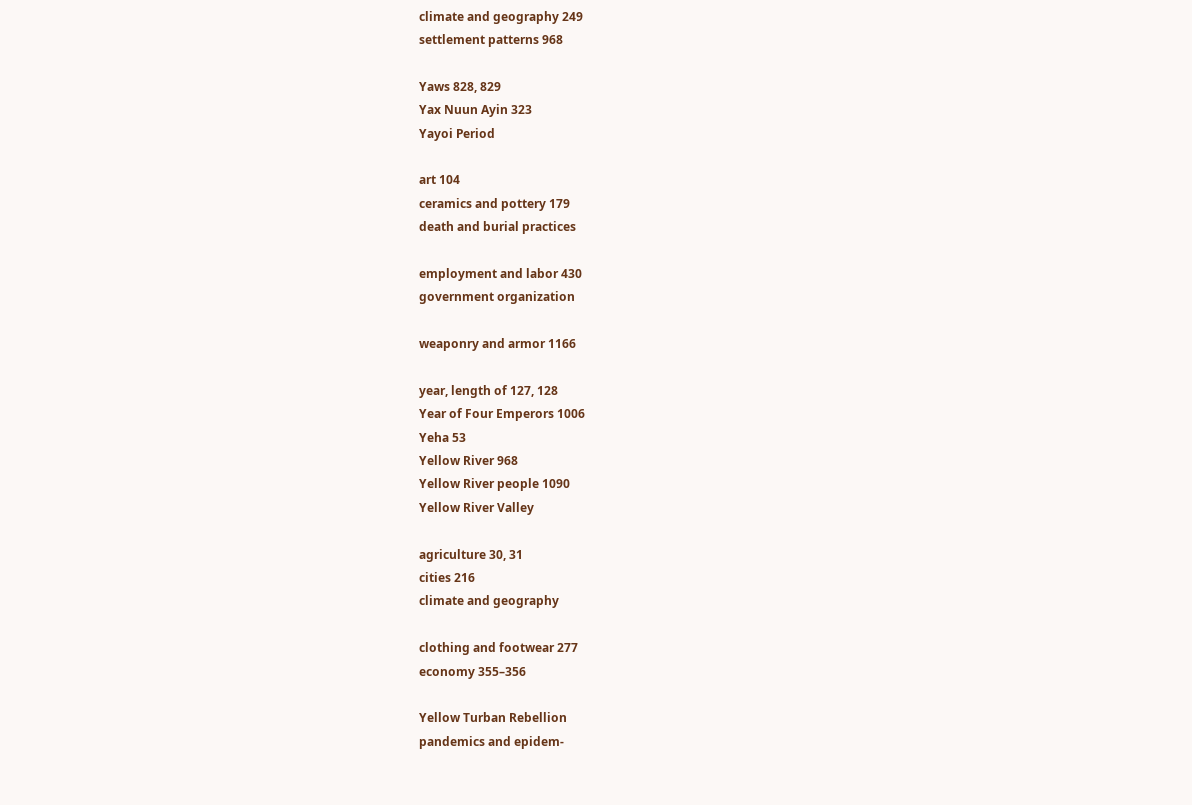climate and geography 249
settlement patterns 968

Yaws 828, 829
Yax Nuun Ayin 323
Yayoi Period

art 104
ceramics and pottery 179
death and burial practices

employment and labor 430
government organization

weaponry and armor 1166

year, length of 127, 128
Year of Four Emperors 1006
Yeha 53
Yellow River 968
Yellow River people 1090
Yellow River Valley

agriculture 30, 31
cities 216
climate and geography

clothing and footwear 277
economy 355–356

Yellow Turban Rebellion
pandemics and epidem-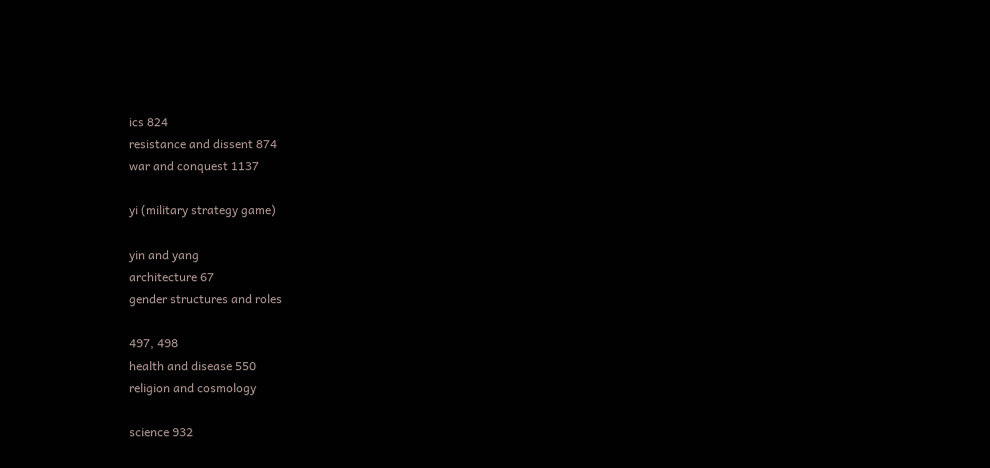ics 824
resistance and dissent 874
war and conquest 1137

yi (military strategy game)

yin and yang
architecture 67
gender structures and roles

497, 498
health and disease 550
religion and cosmology

science 932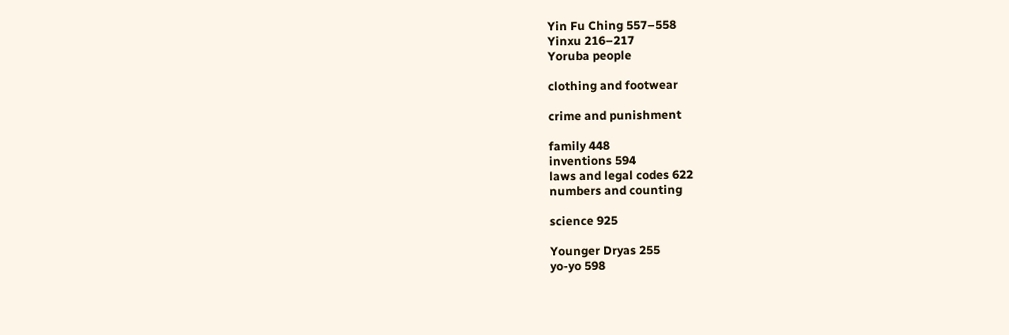Yin Fu Ching 557–558
Yinxu 216–217
Yoruba people

clothing and footwear

crime and punishment

family 448
inventions 594
laws and legal codes 622
numbers and counting

science 925

Younger Dryas 255
yo-yo 598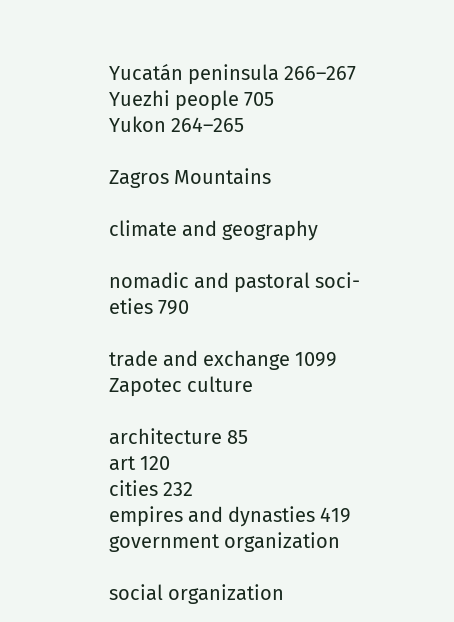Yucatán peninsula 266–267
Yuezhi people 705
Yukon 264–265

Zagros Mountains

climate and geography

nomadic and pastoral soci-
eties 790

trade and exchange 1099
Zapotec culture

architecture 85
art 120
cities 232
empires and dynasties 419
government organization

social organization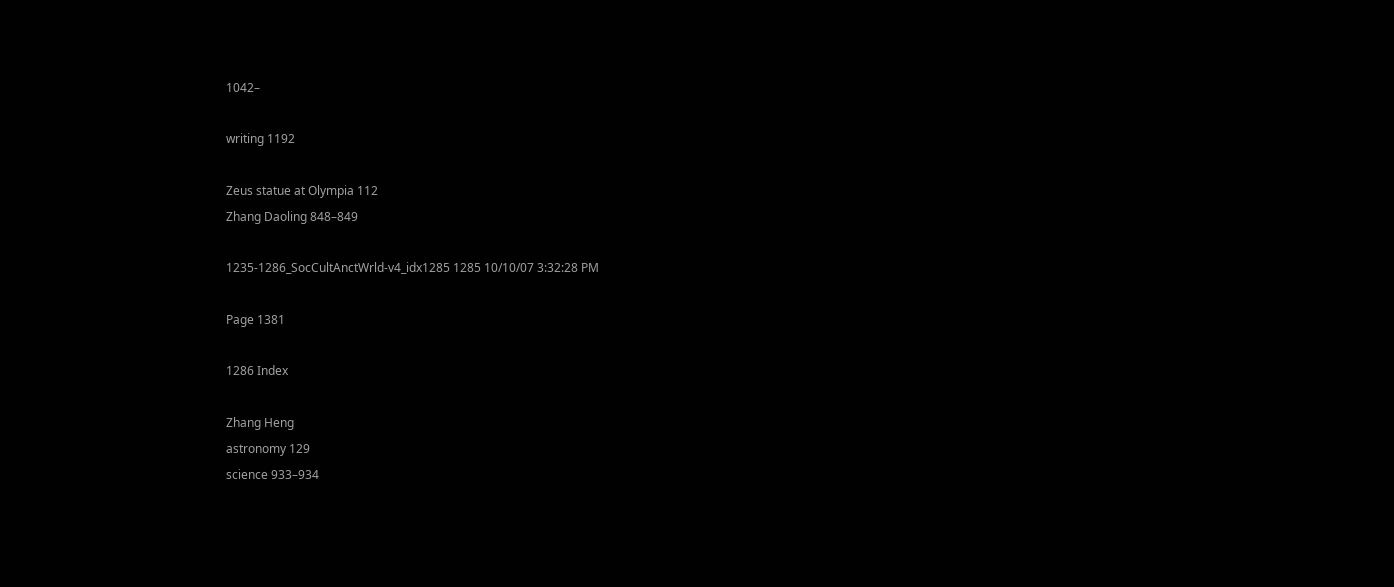1042–

writing 1192

Zeus statue at Olympia 112
Zhang Daoling 848–849

1235-1286_SocCultAnctWrld-v4_idx1285 1285 10/10/07 3:32:28 PM

Page 1381

1286 Index

Zhang Heng
astronomy 129
science 933–934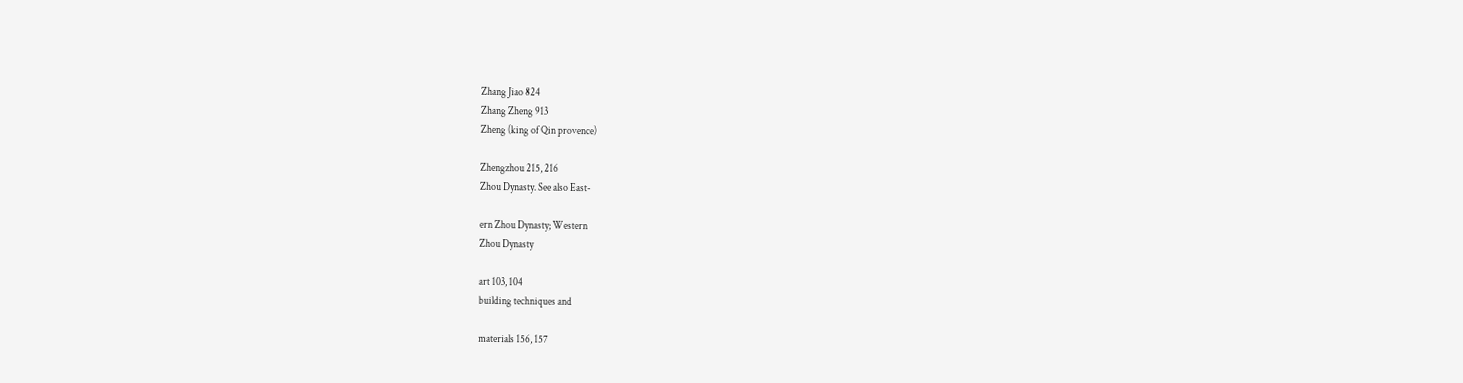Zhang Jiao 824
Zhang Zheng 913
Zheng (king of Qin provence)

Zhengzhou 215, 216
Zhou Dynasty. See also East-

ern Zhou Dynasty; Western
Zhou Dynasty

art 103, 104
building techniques and

materials 156, 157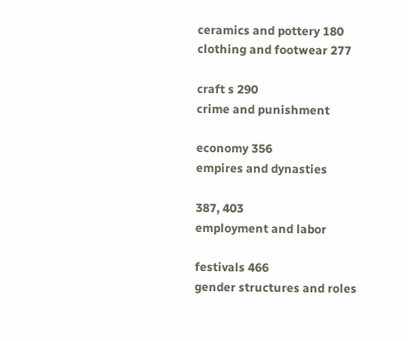ceramics and pottery 180
clothing and footwear 277

craft s 290
crime and punishment

economy 356
empires and dynasties

387, 403
employment and labor

festivals 466
gender structures and roles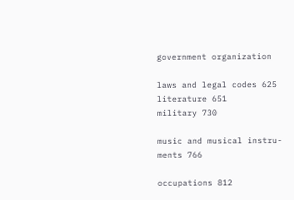government organization

laws and legal codes 625
literature 651
military 730

music and musical instru-
ments 766

occupations 812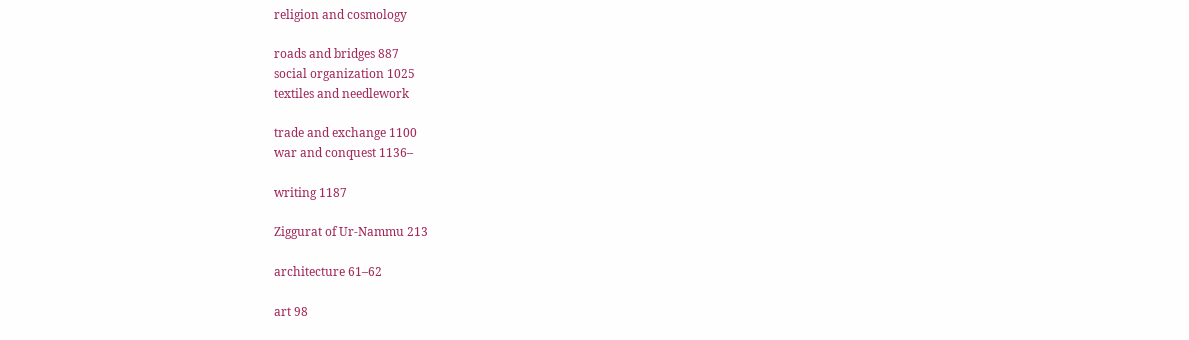religion and cosmology

roads and bridges 887
social organization 1025
textiles and needlework

trade and exchange 1100
war and conquest 1136–

writing 1187

Ziggurat of Ur-Nammu 213

architecture 61–62

art 98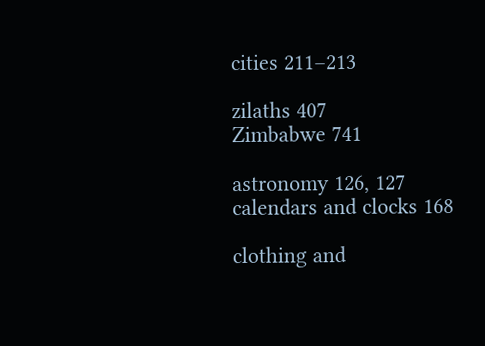cities 211–213

zilaths 407
Zimbabwe 741

astronomy 126, 127
calendars and clocks 168

clothing and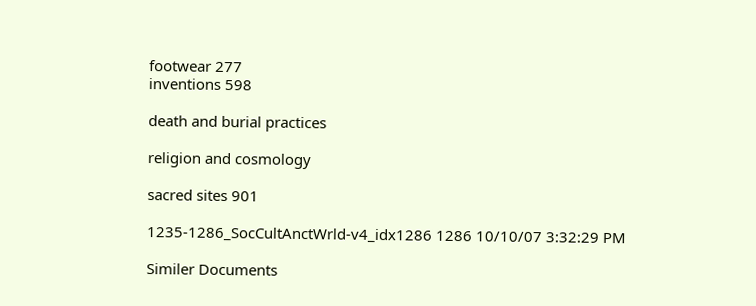footwear 277
inventions 598

death and burial practices

religion and cosmology

sacred sites 901

1235-1286_SocCultAnctWrld-v4_idx1286 1286 10/10/07 3:32:29 PM

Similer Documents